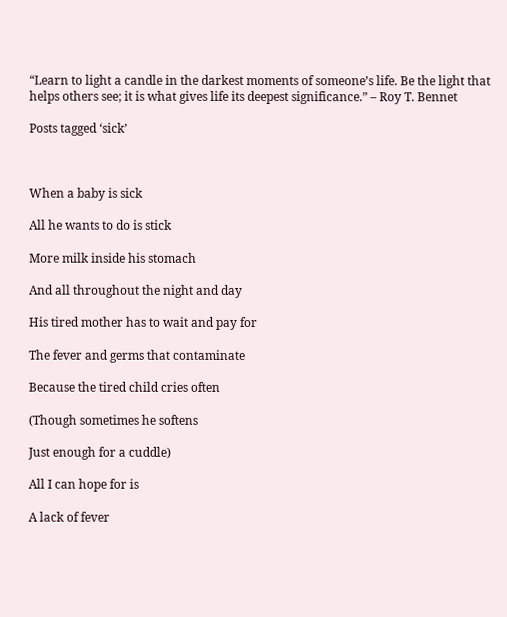“Learn to light a candle in the darkest moments of someone’s life. Be the light that helps others see; it is what gives life its deepest significance.” – Roy T. Bennet

Posts tagged ‘sick’



When a baby is sick

All he wants to do is stick

More milk inside his stomach

And all throughout the night and day

His tired mother has to wait and pay for

The fever and germs that contaminate

Because the tired child cries often

(Though sometimes he softens

Just enough for a cuddle)

All I can hope for is

A lack of fever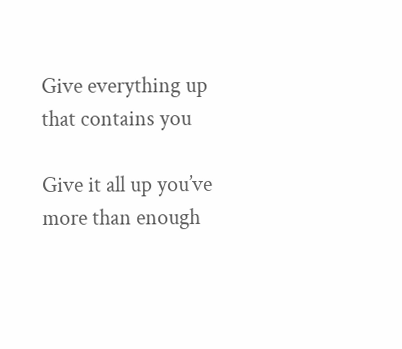Give everything up that contains you

Give it all up you’ve more than enough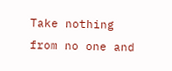Take nothing from no one and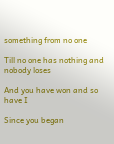something from no one

Till no one has nothing and nobody loses

And you have won and so have I

Since you began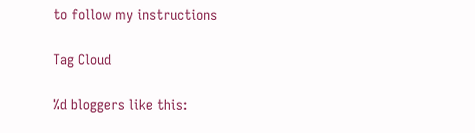to follow my instructions

Tag Cloud

%d bloggers like this: